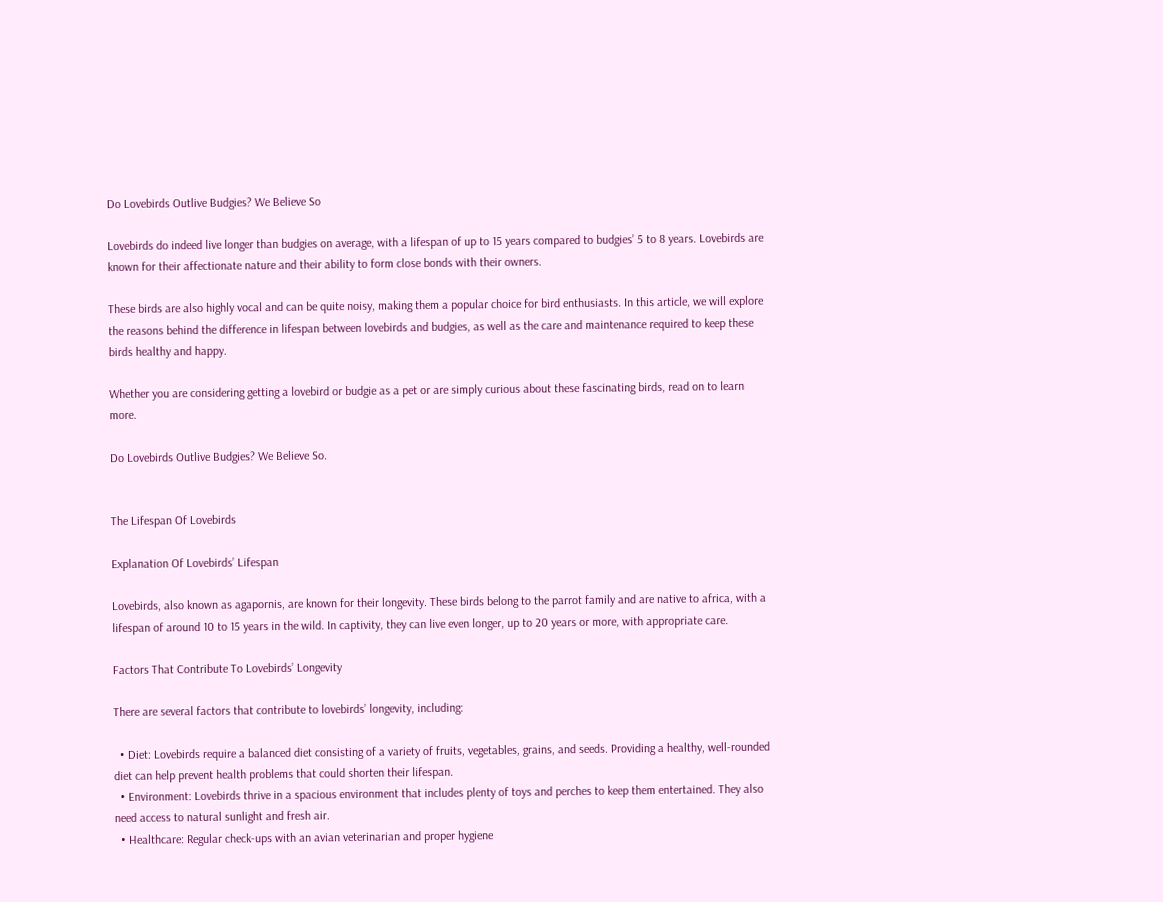Do Lovebirds Outlive Budgies? We Believe So

Lovebirds do indeed live longer than budgies on average, with a lifespan of up to 15 years compared to budgies’ 5 to 8 years. Lovebirds are known for their affectionate nature and their ability to form close bonds with their owners.

These birds are also highly vocal and can be quite noisy, making them a popular choice for bird enthusiasts. In this article, we will explore the reasons behind the difference in lifespan between lovebirds and budgies, as well as the care and maintenance required to keep these birds healthy and happy.

Whether you are considering getting a lovebird or budgie as a pet or are simply curious about these fascinating birds, read on to learn more.

Do Lovebirds Outlive Budgies? We Believe So.


The Lifespan Of Lovebirds

Explanation Of Lovebirds’ Lifespan

Lovebirds, also known as agapornis, are known for their longevity. These birds belong to the parrot family and are native to africa, with a lifespan of around 10 to 15 years in the wild. In captivity, they can live even longer, up to 20 years or more, with appropriate care.

Factors That Contribute To Lovebirds’ Longevity

There are several factors that contribute to lovebirds’ longevity, including:

  • Diet: Lovebirds require a balanced diet consisting of a variety of fruits, vegetables, grains, and seeds. Providing a healthy, well-rounded diet can help prevent health problems that could shorten their lifespan.
  • Environment: Lovebirds thrive in a spacious environment that includes plenty of toys and perches to keep them entertained. They also need access to natural sunlight and fresh air.
  • Healthcare: Regular check-ups with an avian veterinarian and proper hygiene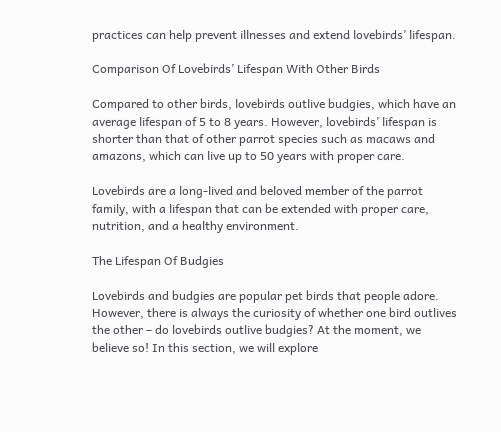practices can help prevent illnesses and extend lovebirds’ lifespan.

Comparison Of Lovebirds’ Lifespan With Other Birds

Compared to other birds, lovebirds outlive budgies, which have an average lifespan of 5 to 8 years. However, lovebirds’ lifespan is shorter than that of other parrot species such as macaws and amazons, which can live up to 50 years with proper care.

Lovebirds are a long-lived and beloved member of the parrot family, with a lifespan that can be extended with proper care, nutrition, and a healthy environment.

The Lifespan Of Budgies

Lovebirds and budgies are popular pet birds that people adore. However, there is always the curiosity of whether one bird outlives the other – do lovebirds outlive budgies? At the moment, we believe so! In this section, we will explore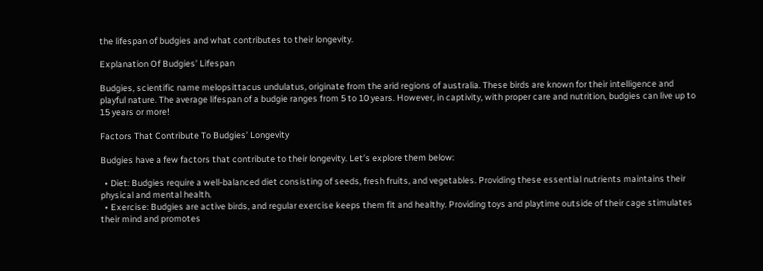the lifespan of budgies and what contributes to their longevity.

Explanation Of Budgies’ Lifespan

Budgies, scientific name melopsittacus undulatus, originate from the arid regions of australia. These birds are known for their intelligence and playful nature. The average lifespan of a budgie ranges from 5 to 10 years. However, in captivity, with proper care and nutrition, budgies can live up to 15 years or more!

Factors That Contribute To Budgies’ Longevity

Budgies have a few factors that contribute to their longevity. Let’s explore them below:

  • Diet: Budgies require a well-balanced diet consisting of seeds, fresh fruits, and vegetables. Providing these essential nutrients maintains their physical and mental health.
  • Exercise: Budgies are active birds, and regular exercise keeps them fit and healthy. Providing toys and playtime outside of their cage stimulates their mind and promotes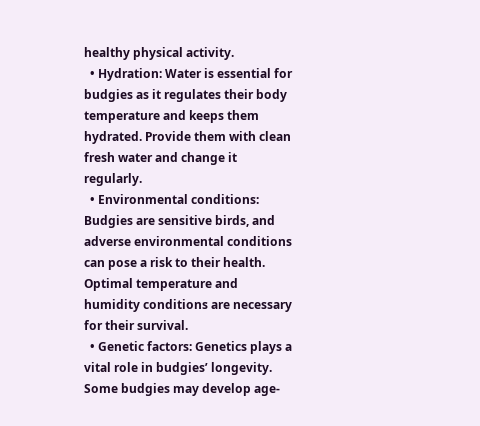healthy physical activity.
  • Hydration: Water is essential for budgies as it regulates their body temperature and keeps them hydrated. Provide them with clean fresh water and change it regularly.
  • Environmental conditions: Budgies are sensitive birds, and adverse environmental conditions can pose a risk to their health. Optimal temperature and humidity conditions are necessary for their survival.
  • Genetic factors: Genetics plays a vital role in budgies’ longevity. Some budgies may develop age-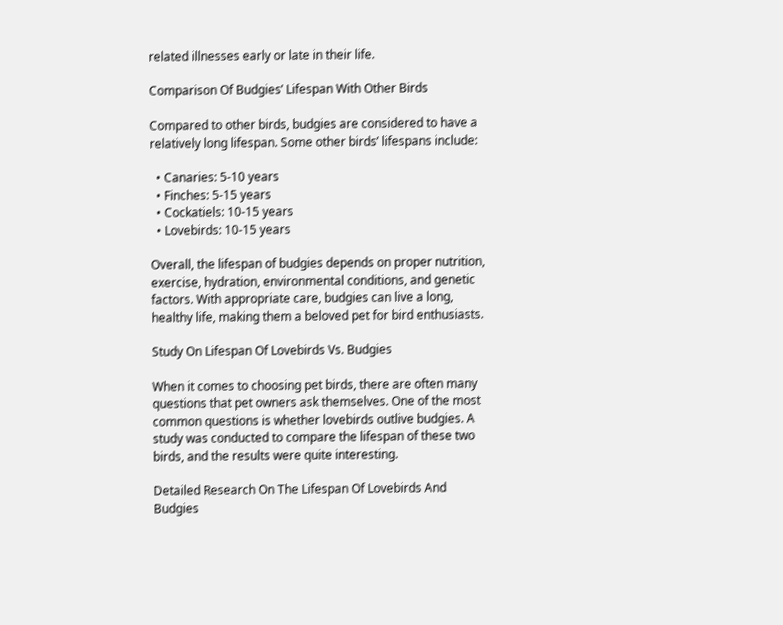related illnesses early or late in their life.

Comparison Of Budgies’ Lifespan With Other Birds

Compared to other birds, budgies are considered to have a relatively long lifespan. Some other birds’ lifespans include:

  • Canaries: 5-10 years
  • Finches: 5-15 years
  • Cockatiels: 10-15 years
  • Lovebirds: 10-15 years

Overall, the lifespan of budgies depends on proper nutrition, exercise, hydration, environmental conditions, and genetic factors. With appropriate care, budgies can live a long, healthy life, making them a beloved pet for bird enthusiasts.

Study On Lifespan Of Lovebirds Vs. Budgies

When it comes to choosing pet birds, there are often many questions that pet owners ask themselves. One of the most common questions is whether lovebirds outlive budgies. A study was conducted to compare the lifespan of these two birds, and the results were quite interesting.

Detailed Research On The Lifespan Of Lovebirds And Budgies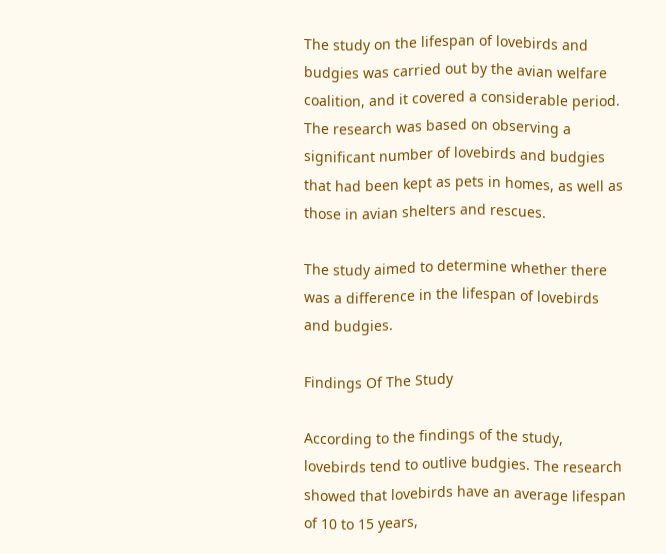The study on the lifespan of lovebirds and budgies was carried out by the avian welfare coalition, and it covered a considerable period. The research was based on observing a significant number of lovebirds and budgies that had been kept as pets in homes, as well as those in avian shelters and rescues.

The study aimed to determine whether there was a difference in the lifespan of lovebirds and budgies.

Findings Of The Study

According to the findings of the study, lovebirds tend to outlive budgies. The research showed that lovebirds have an average lifespan of 10 to 15 years,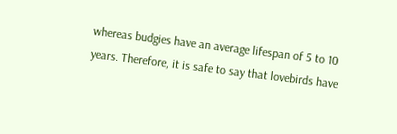whereas budgies have an average lifespan of 5 to 10 years. Therefore, it is safe to say that lovebirds have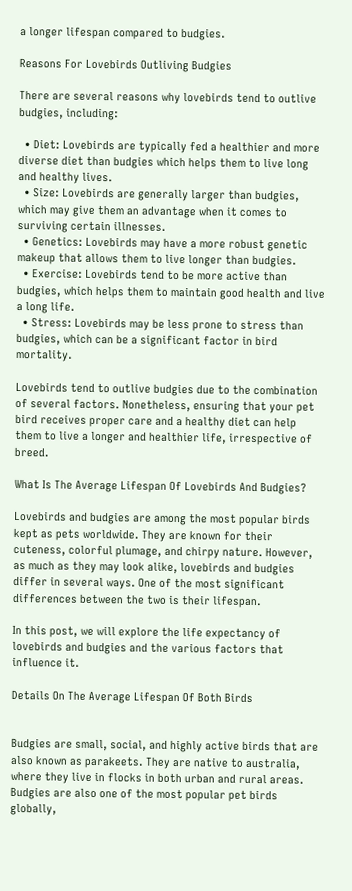a longer lifespan compared to budgies.

Reasons For Lovebirds Outliving Budgies

There are several reasons why lovebirds tend to outlive budgies, including:

  • Diet: Lovebirds are typically fed a healthier and more diverse diet than budgies which helps them to live long and healthy lives.
  • Size: Lovebirds are generally larger than budgies, which may give them an advantage when it comes to surviving certain illnesses.
  • Genetics: Lovebirds may have a more robust genetic makeup that allows them to live longer than budgies.
  • Exercise: Lovebirds tend to be more active than budgies, which helps them to maintain good health and live a long life.
  • Stress: Lovebirds may be less prone to stress than budgies, which can be a significant factor in bird mortality.

Lovebirds tend to outlive budgies due to the combination of several factors. Nonetheless, ensuring that your pet bird receives proper care and a healthy diet can help them to live a longer and healthier life, irrespective of breed.

What Is The Average Lifespan Of Lovebirds And Budgies?

Lovebirds and budgies are among the most popular birds kept as pets worldwide. They are known for their cuteness, colorful plumage, and chirpy nature. However, as much as they may look alike, lovebirds and budgies differ in several ways. One of the most significant differences between the two is their lifespan.

In this post, we will explore the life expectancy of lovebirds and budgies and the various factors that influence it.

Details On The Average Lifespan Of Both Birds


Budgies are small, social, and highly active birds that are also known as parakeets. They are native to australia, where they live in flocks in both urban and rural areas. Budgies are also one of the most popular pet birds globally,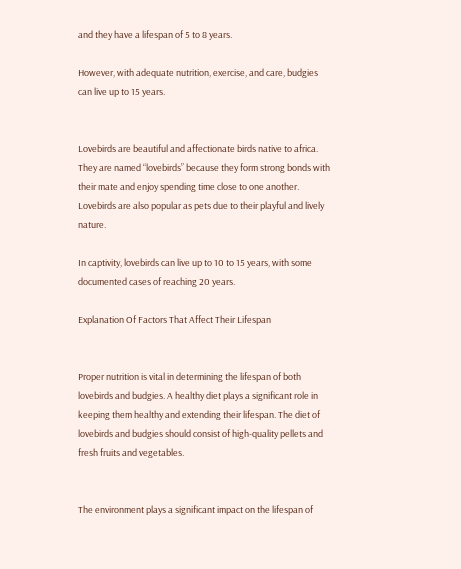and they have a lifespan of 5 to 8 years.

However, with adequate nutrition, exercise, and care, budgies can live up to 15 years.


Lovebirds are beautiful and affectionate birds native to africa. They are named “lovebirds” because they form strong bonds with their mate and enjoy spending time close to one another. Lovebirds are also popular as pets due to their playful and lively nature.

In captivity, lovebirds can live up to 10 to 15 years, with some documented cases of reaching 20 years.

Explanation Of Factors That Affect Their Lifespan


Proper nutrition is vital in determining the lifespan of both lovebirds and budgies. A healthy diet plays a significant role in keeping them healthy and extending their lifespan. The diet of lovebirds and budgies should consist of high-quality pellets and fresh fruits and vegetables.


The environment plays a significant impact on the lifespan of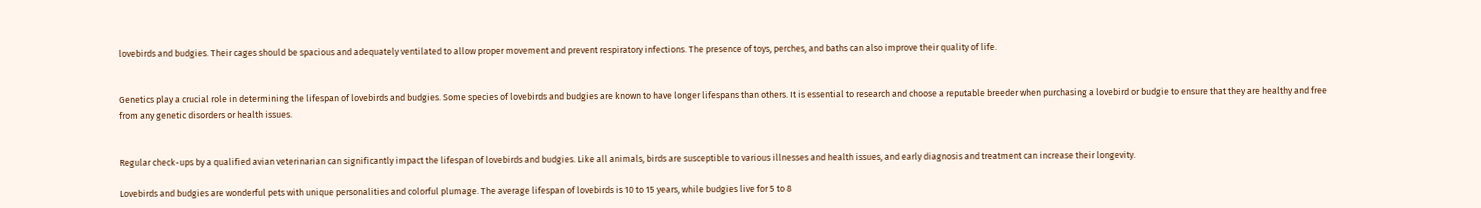lovebirds and budgies. Their cages should be spacious and adequately ventilated to allow proper movement and prevent respiratory infections. The presence of toys, perches, and baths can also improve their quality of life.


Genetics play a crucial role in determining the lifespan of lovebirds and budgies. Some species of lovebirds and budgies are known to have longer lifespans than others. It is essential to research and choose a reputable breeder when purchasing a lovebird or budgie to ensure that they are healthy and free from any genetic disorders or health issues.


Regular check-ups by a qualified avian veterinarian can significantly impact the lifespan of lovebirds and budgies. Like all animals, birds are susceptible to various illnesses and health issues, and early diagnosis and treatment can increase their longevity.

Lovebirds and budgies are wonderful pets with unique personalities and colorful plumage. The average lifespan of lovebirds is 10 to 15 years, while budgies live for 5 to 8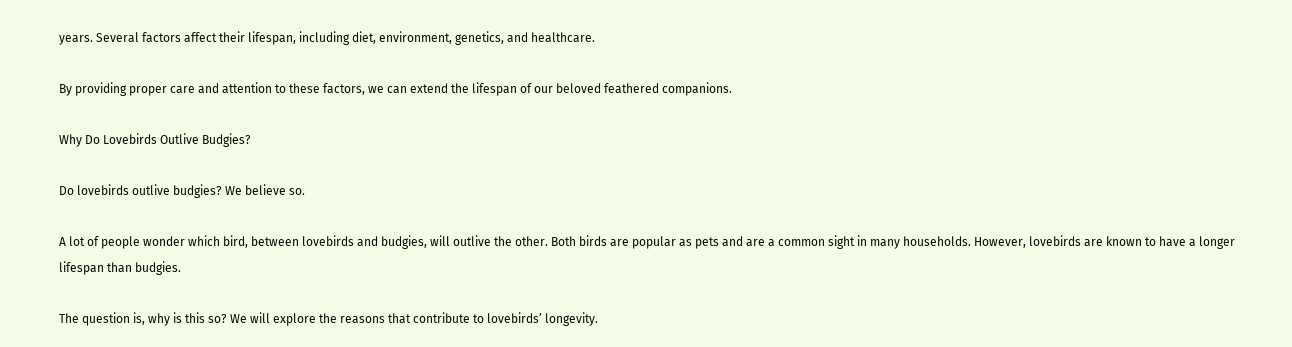years. Several factors affect their lifespan, including diet, environment, genetics, and healthcare.

By providing proper care and attention to these factors, we can extend the lifespan of our beloved feathered companions.

Why Do Lovebirds Outlive Budgies?

Do lovebirds outlive budgies? We believe so.

A lot of people wonder which bird, between lovebirds and budgies, will outlive the other. Both birds are popular as pets and are a common sight in many households. However, lovebirds are known to have a longer lifespan than budgies.

The question is, why is this so? We will explore the reasons that contribute to lovebirds’ longevity.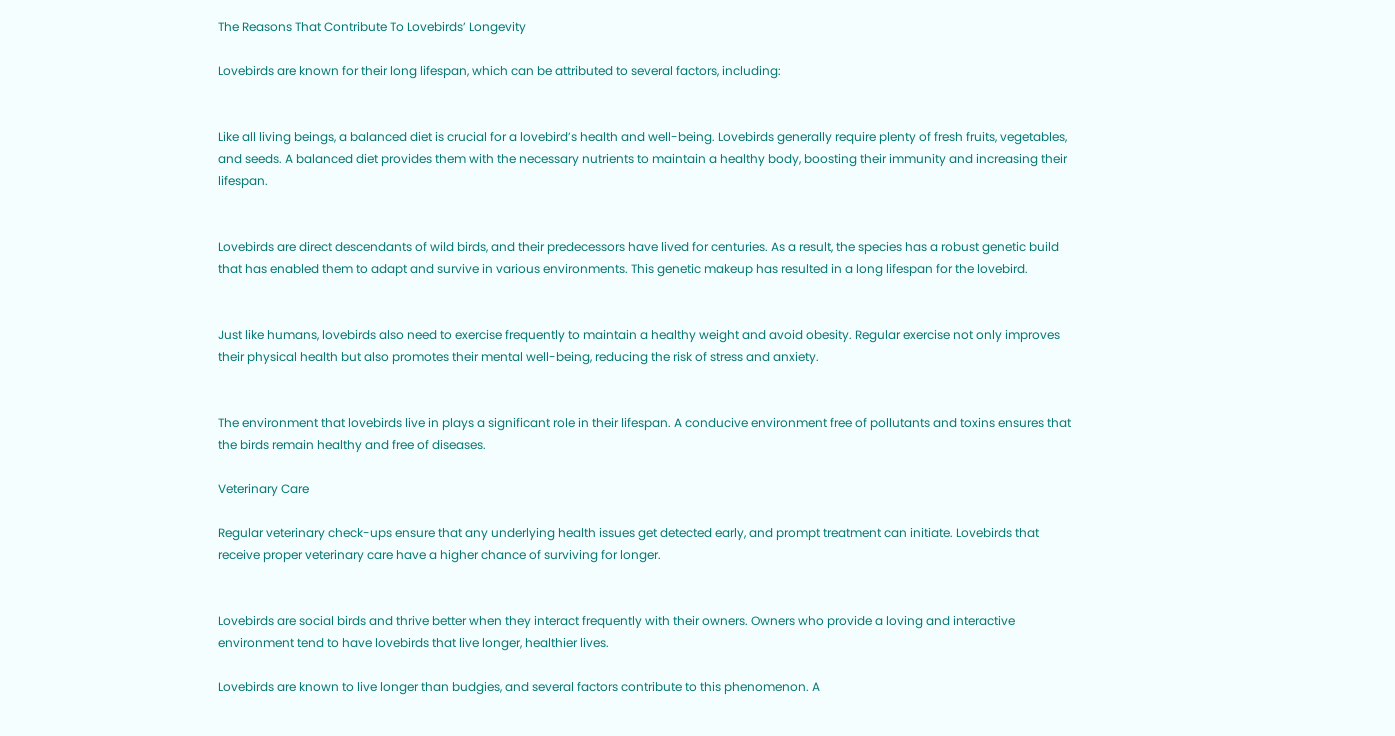The Reasons That Contribute To Lovebirds’ Longevity

Lovebirds are known for their long lifespan, which can be attributed to several factors, including:


Like all living beings, a balanced diet is crucial for a lovebird’s health and well-being. Lovebirds generally require plenty of fresh fruits, vegetables, and seeds. A balanced diet provides them with the necessary nutrients to maintain a healthy body, boosting their immunity and increasing their lifespan.


Lovebirds are direct descendants of wild birds, and their predecessors have lived for centuries. As a result, the species has a robust genetic build that has enabled them to adapt and survive in various environments. This genetic makeup has resulted in a long lifespan for the lovebird.


Just like humans, lovebirds also need to exercise frequently to maintain a healthy weight and avoid obesity. Regular exercise not only improves their physical health but also promotes their mental well-being, reducing the risk of stress and anxiety.


The environment that lovebirds live in plays a significant role in their lifespan. A conducive environment free of pollutants and toxins ensures that the birds remain healthy and free of diseases.

Veterinary Care

Regular veterinary check-ups ensure that any underlying health issues get detected early, and prompt treatment can initiate. Lovebirds that receive proper veterinary care have a higher chance of surviving for longer.


Lovebirds are social birds and thrive better when they interact frequently with their owners. Owners who provide a loving and interactive environment tend to have lovebirds that live longer, healthier lives.

Lovebirds are known to live longer than budgies, and several factors contribute to this phenomenon. A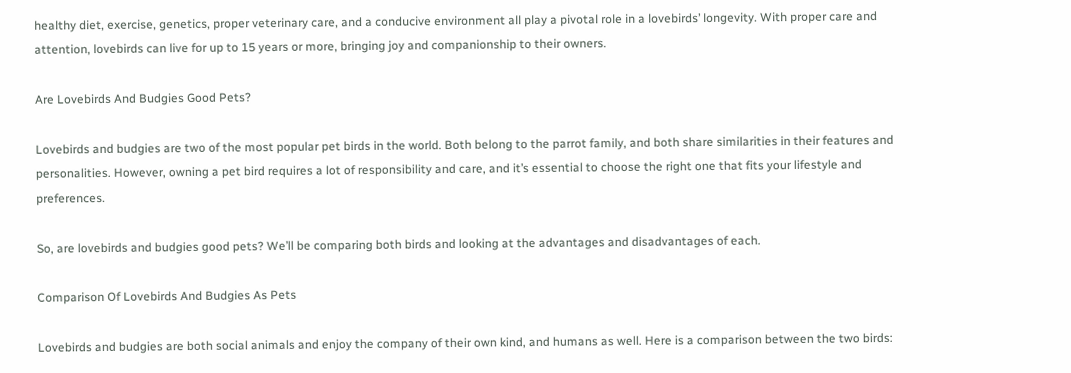healthy diet, exercise, genetics, proper veterinary care, and a conducive environment all play a pivotal role in a lovebirds’ longevity. With proper care and attention, lovebirds can live for up to 15 years or more, bringing joy and companionship to their owners.

Are Lovebirds And Budgies Good Pets?

Lovebirds and budgies are two of the most popular pet birds in the world. Both belong to the parrot family, and both share similarities in their features and personalities. However, owning a pet bird requires a lot of responsibility and care, and it’s essential to choose the right one that fits your lifestyle and preferences.

So, are lovebirds and budgies good pets? We’ll be comparing both birds and looking at the advantages and disadvantages of each.

Comparison Of Lovebirds And Budgies As Pets

Lovebirds and budgies are both social animals and enjoy the company of their own kind, and humans as well. Here is a comparison between the two birds: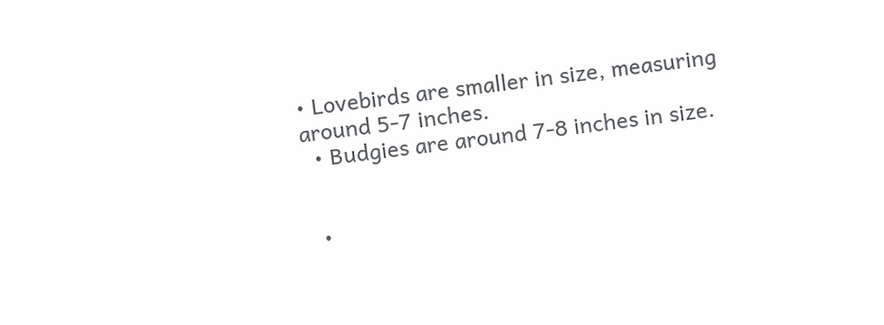• Lovebirds are smaller in size, measuring around 5-7 inches.
  • Budgies are around 7-8 inches in size.


  •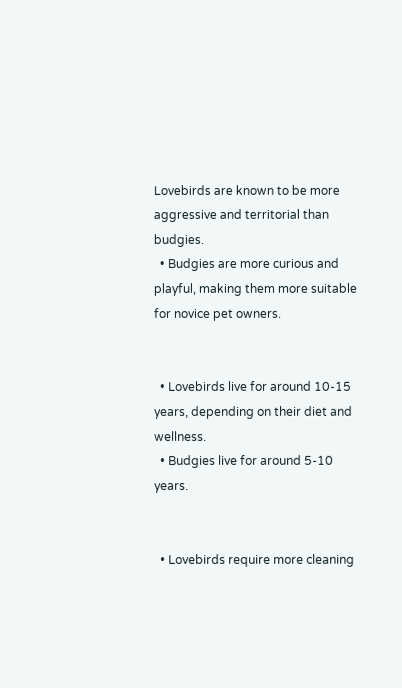Lovebirds are known to be more aggressive and territorial than budgies.
  • Budgies are more curious and playful, making them more suitable for novice pet owners.


  • Lovebirds live for around 10-15 years, depending on their diet and wellness.
  • Budgies live for around 5-10 years.


  • Lovebirds require more cleaning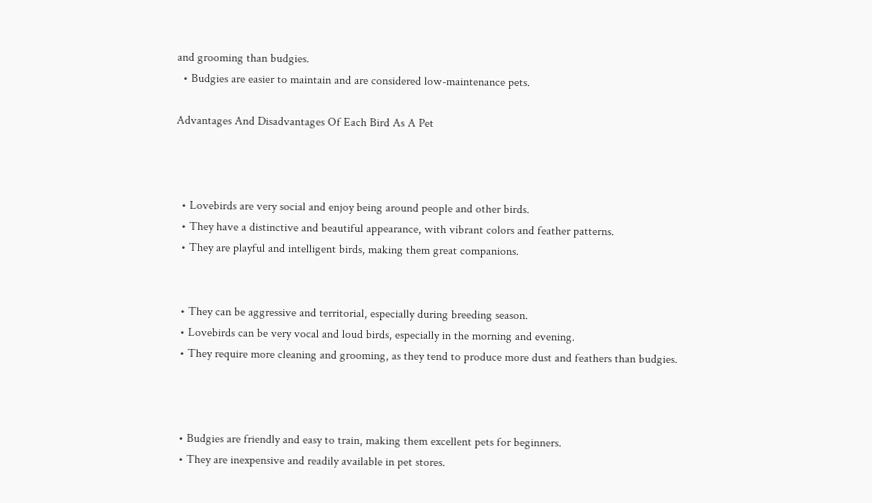and grooming than budgies.
  • Budgies are easier to maintain and are considered low-maintenance pets.

Advantages And Disadvantages Of Each Bird As A Pet



  • Lovebirds are very social and enjoy being around people and other birds.
  • They have a distinctive and beautiful appearance, with vibrant colors and feather patterns.
  • They are playful and intelligent birds, making them great companions.


  • They can be aggressive and territorial, especially during breeding season.
  • Lovebirds can be very vocal and loud birds, especially in the morning and evening.
  • They require more cleaning and grooming, as they tend to produce more dust and feathers than budgies.



  • Budgies are friendly and easy to train, making them excellent pets for beginners.
  • They are inexpensive and readily available in pet stores.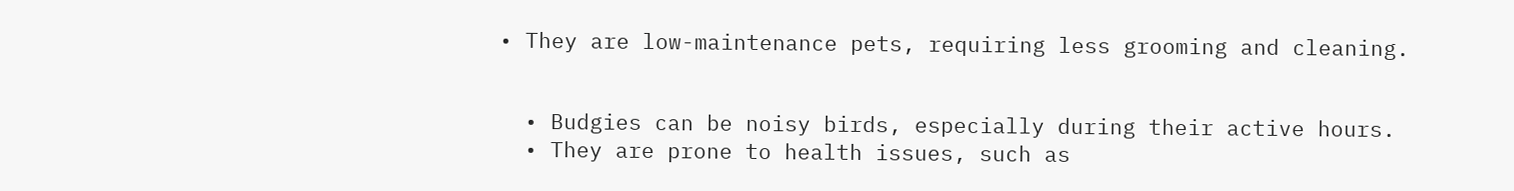• They are low-maintenance pets, requiring less grooming and cleaning.


  • Budgies can be noisy birds, especially during their active hours.
  • They are prone to health issues, such as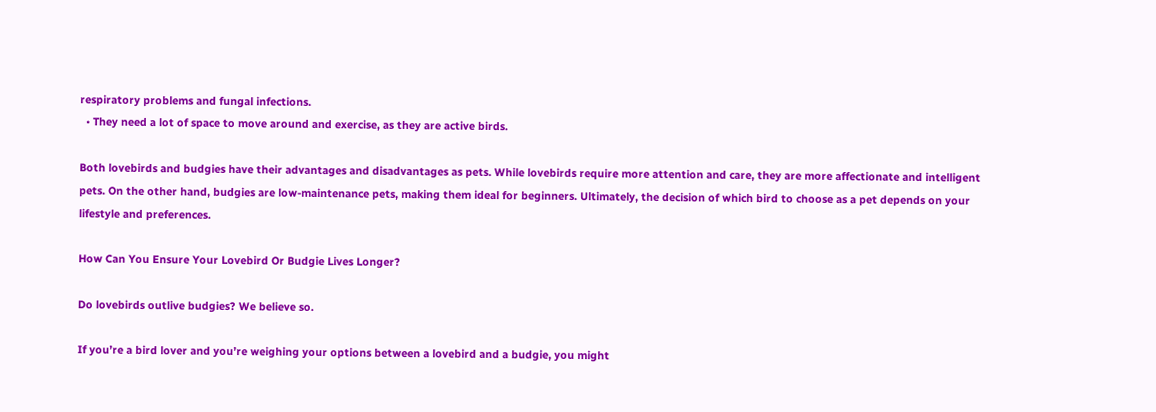respiratory problems and fungal infections.
  • They need a lot of space to move around and exercise, as they are active birds.

Both lovebirds and budgies have their advantages and disadvantages as pets. While lovebirds require more attention and care, they are more affectionate and intelligent pets. On the other hand, budgies are low-maintenance pets, making them ideal for beginners. Ultimately, the decision of which bird to choose as a pet depends on your lifestyle and preferences.

How Can You Ensure Your Lovebird Or Budgie Lives Longer?

Do lovebirds outlive budgies? We believe so.

If you’re a bird lover and you’re weighing your options between a lovebird and a budgie, you might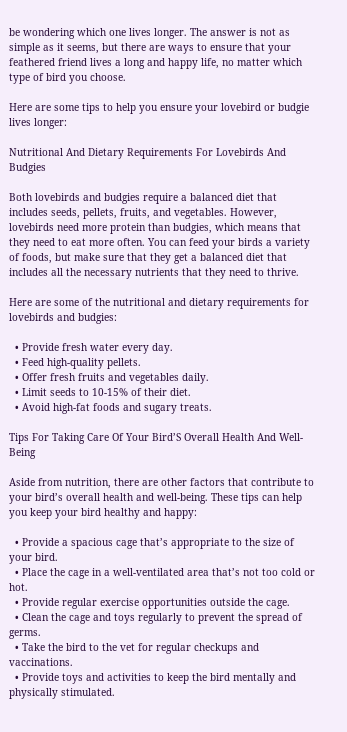be wondering which one lives longer. The answer is not as simple as it seems, but there are ways to ensure that your feathered friend lives a long and happy life, no matter which type of bird you choose.

Here are some tips to help you ensure your lovebird or budgie lives longer:

Nutritional And Dietary Requirements For Lovebirds And Budgies

Both lovebirds and budgies require a balanced diet that includes seeds, pellets, fruits, and vegetables. However, lovebirds need more protein than budgies, which means that they need to eat more often. You can feed your birds a variety of foods, but make sure that they get a balanced diet that includes all the necessary nutrients that they need to thrive.

Here are some of the nutritional and dietary requirements for lovebirds and budgies:

  • Provide fresh water every day.
  • Feed high-quality pellets.
  • Offer fresh fruits and vegetables daily.
  • Limit seeds to 10-15% of their diet.
  • Avoid high-fat foods and sugary treats.

Tips For Taking Care Of Your Bird’S Overall Health And Well-Being

Aside from nutrition, there are other factors that contribute to your bird’s overall health and well-being. These tips can help you keep your bird healthy and happy:

  • Provide a spacious cage that’s appropriate to the size of your bird.
  • Place the cage in a well-ventilated area that’s not too cold or hot.
  • Provide regular exercise opportunities outside the cage.
  • Clean the cage and toys regularly to prevent the spread of germs.
  • Take the bird to the vet for regular checkups and vaccinations.
  • Provide toys and activities to keep the bird mentally and physically stimulated.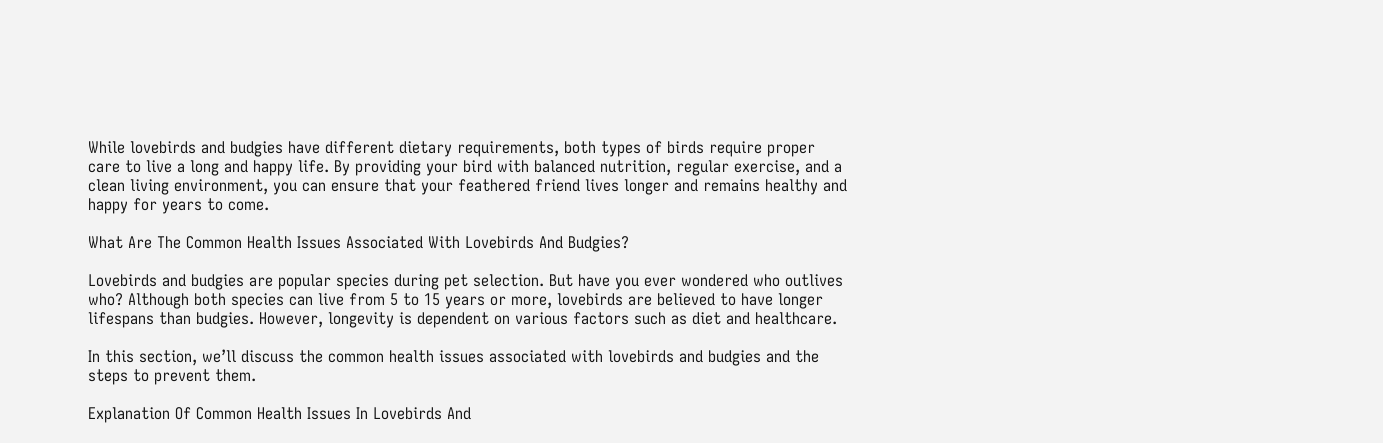While lovebirds and budgies have different dietary requirements, both types of birds require proper care to live a long and happy life. By providing your bird with balanced nutrition, regular exercise, and a clean living environment, you can ensure that your feathered friend lives longer and remains healthy and happy for years to come.

What Are The Common Health Issues Associated With Lovebirds And Budgies?

Lovebirds and budgies are popular species during pet selection. But have you ever wondered who outlives who? Although both species can live from 5 to 15 years or more, lovebirds are believed to have longer lifespans than budgies. However, longevity is dependent on various factors such as diet and healthcare.

In this section, we’ll discuss the common health issues associated with lovebirds and budgies and the steps to prevent them.

Explanation Of Common Health Issues In Lovebirds And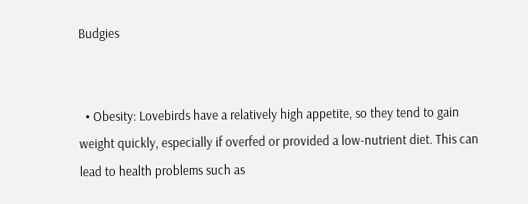Budgies


  • Obesity: Lovebirds have a relatively high appetite, so they tend to gain weight quickly, especially if overfed or provided a low-nutrient diet. This can lead to health problems such as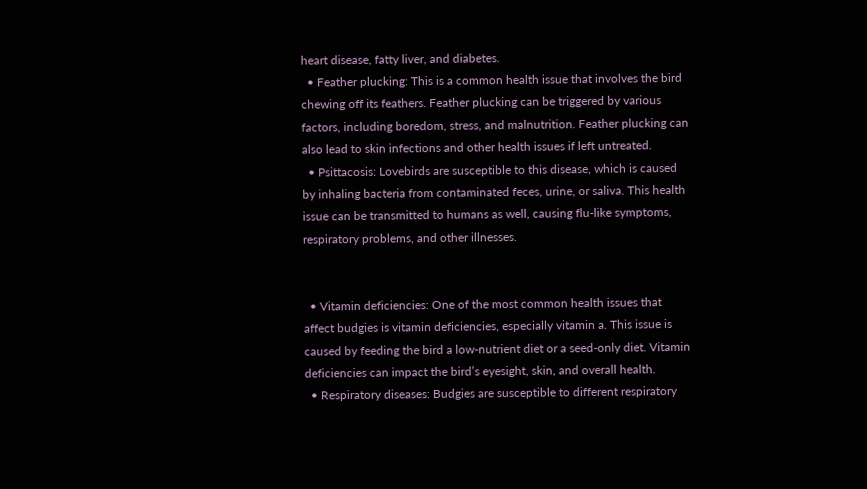heart disease, fatty liver, and diabetes.
  • Feather plucking: This is a common health issue that involves the bird chewing off its feathers. Feather plucking can be triggered by various factors, including boredom, stress, and malnutrition. Feather plucking can also lead to skin infections and other health issues if left untreated.
  • Psittacosis: Lovebirds are susceptible to this disease, which is caused by inhaling bacteria from contaminated feces, urine, or saliva. This health issue can be transmitted to humans as well, causing flu-like symptoms, respiratory problems, and other illnesses.


  • Vitamin deficiencies: One of the most common health issues that affect budgies is vitamin deficiencies, especially vitamin a. This issue is caused by feeding the bird a low-nutrient diet or a seed-only diet. Vitamin deficiencies can impact the bird’s eyesight, skin, and overall health.
  • Respiratory diseases: Budgies are susceptible to different respiratory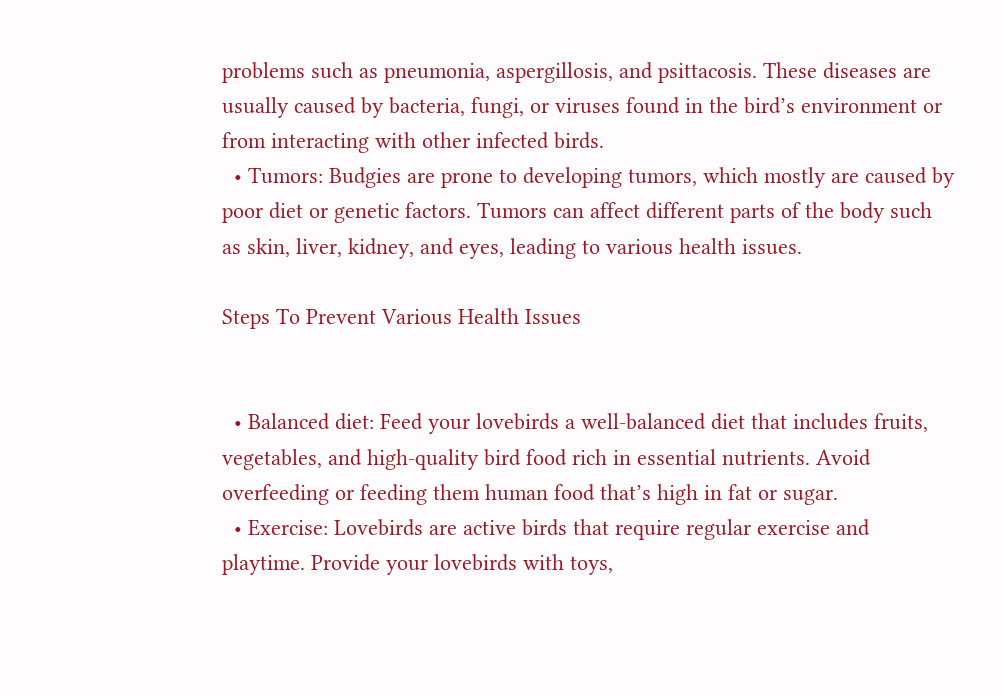problems such as pneumonia, aspergillosis, and psittacosis. These diseases are usually caused by bacteria, fungi, or viruses found in the bird’s environment or from interacting with other infected birds.
  • Tumors: Budgies are prone to developing tumors, which mostly are caused by poor diet or genetic factors. Tumors can affect different parts of the body such as skin, liver, kidney, and eyes, leading to various health issues.

Steps To Prevent Various Health Issues


  • Balanced diet: Feed your lovebirds a well-balanced diet that includes fruits, vegetables, and high-quality bird food rich in essential nutrients. Avoid overfeeding or feeding them human food that’s high in fat or sugar.
  • Exercise: Lovebirds are active birds that require regular exercise and playtime. Provide your lovebirds with toys,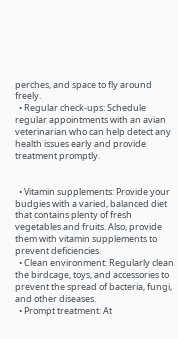perches, and space to fly around freely.
  • Regular check-ups: Schedule regular appointments with an avian veterinarian who can help detect any health issues early and provide treatment promptly.


  • Vitamin supplements: Provide your budgies with a varied, balanced diet that contains plenty of fresh vegetables and fruits. Also, provide them with vitamin supplements to prevent deficiencies.
  • Clean environment: Regularly clean the birdcage, toys, and accessories to prevent the spread of bacteria, fungi, and other diseases.
  • Prompt treatment: At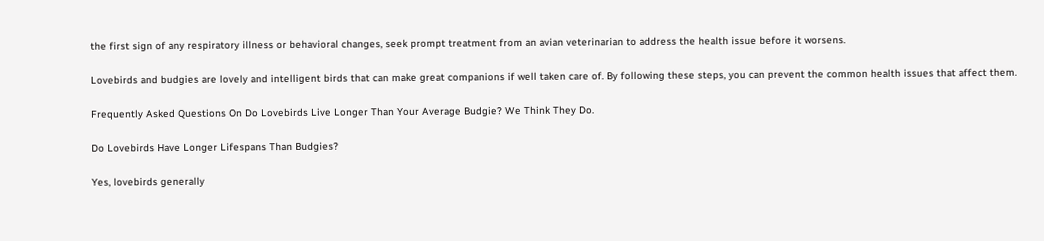the first sign of any respiratory illness or behavioral changes, seek prompt treatment from an avian veterinarian to address the health issue before it worsens.

Lovebirds and budgies are lovely and intelligent birds that can make great companions if well taken care of. By following these steps, you can prevent the common health issues that affect them.

Frequently Asked Questions On Do Lovebirds Live Longer Than Your Average Budgie? We Think They Do.

Do Lovebirds Have Longer Lifespans Than Budgies?

Yes, lovebirds generally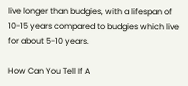live longer than budgies, with a lifespan of 10-15 years compared to budgies which live for about 5-10 years.

How Can You Tell If A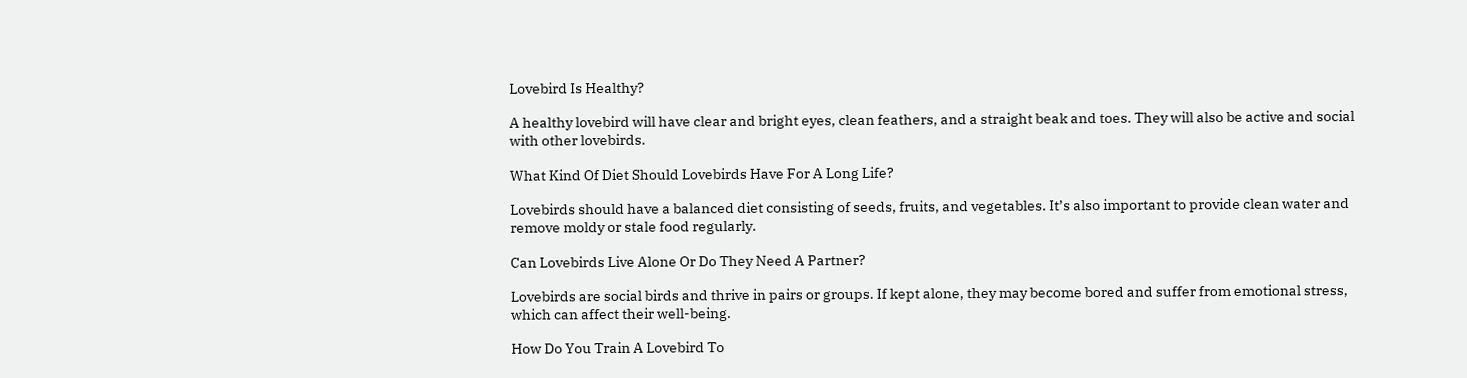Lovebird Is Healthy?

A healthy lovebird will have clear and bright eyes, clean feathers, and a straight beak and toes. They will also be active and social with other lovebirds.

What Kind Of Diet Should Lovebirds Have For A Long Life?

Lovebirds should have a balanced diet consisting of seeds, fruits, and vegetables. It’s also important to provide clean water and remove moldy or stale food regularly.

Can Lovebirds Live Alone Or Do They Need A Partner?

Lovebirds are social birds and thrive in pairs or groups. If kept alone, they may become bored and suffer from emotional stress, which can affect their well-being.

How Do You Train A Lovebird To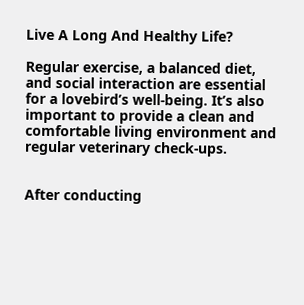Live A Long And Healthy Life?

Regular exercise, a balanced diet, and social interaction are essential for a lovebird’s well-being. It’s also important to provide a clean and comfortable living environment and regular veterinary check-ups.


After conducting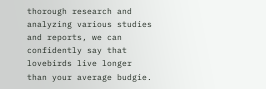thorough research and analyzing various studies and reports, we can confidently say that lovebirds live longer than your average budgie.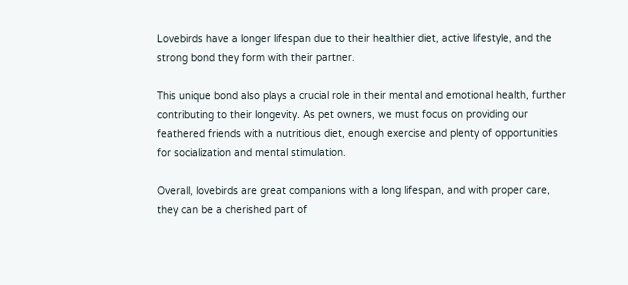Lovebirds have a longer lifespan due to their healthier diet, active lifestyle, and the strong bond they form with their partner.

This unique bond also plays a crucial role in their mental and emotional health, further contributing to their longevity. As pet owners, we must focus on providing our feathered friends with a nutritious diet, enough exercise and plenty of opportunities for socialization and mental stimulation.

Overall, lovebirds are great companions with a long lifespan, and with proper care, they can be a cherished part of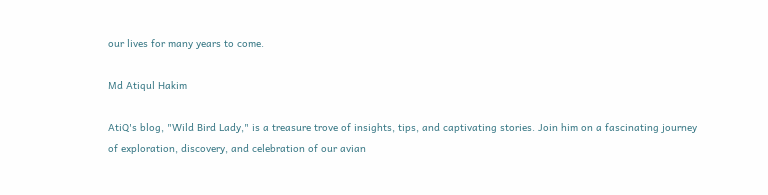our lives for many years to come.

Md Atiqul Hakim

AtiQ's blog, "Wild Bird Lady," is a treasure trove of insights, tips, and captivating stories. Join him on a fascinating journey of exploration, discovery, and celebration of our avian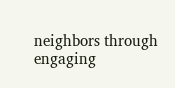neighbors through engaging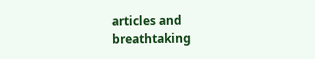articles and breathtaking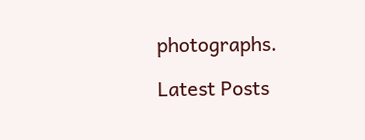photographs.

Latest Posts